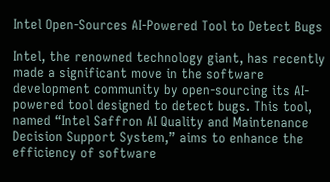Intel Open-Sources AI-Powered Tool to Detect Bugs

Intel, the renowned technology giant, has recently made a significant move in the software development community by open-sourcing its AI-powered tool designed to detect bugs. This tool, named “Intel Saffron AI Quality and Maintenance Decision Support System,” aims to enhance the efficiency of software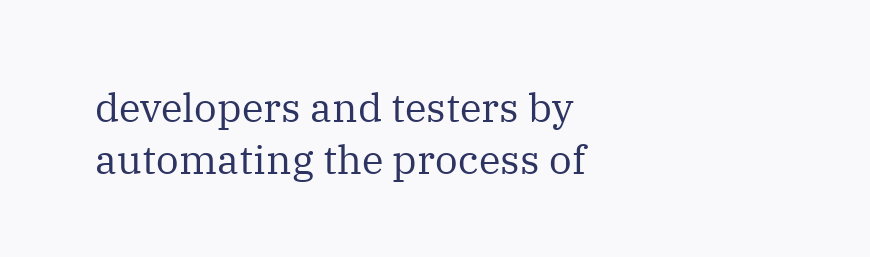developers and testers by automating the process of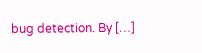bug detection. By […]